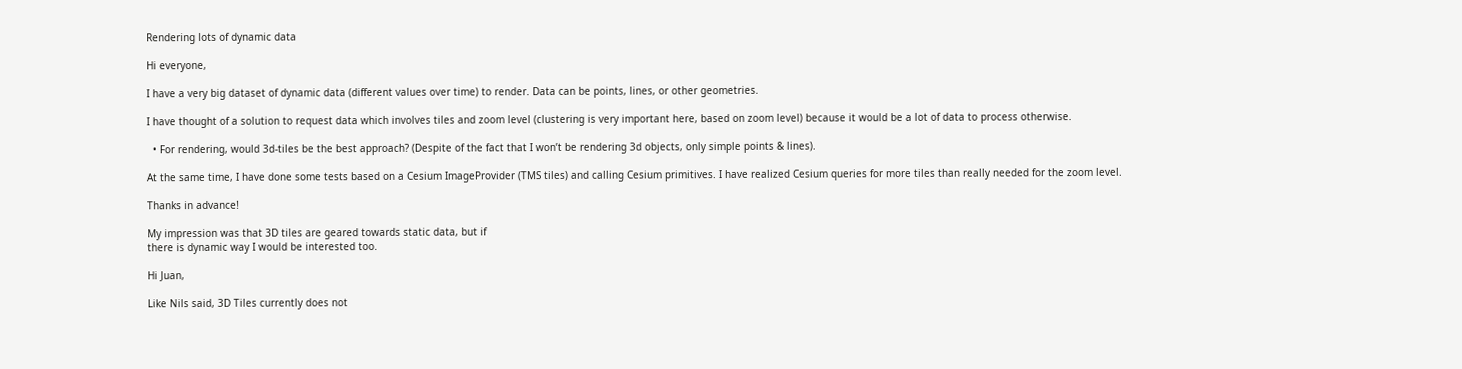Rendering lots of dynamic data

Hi everyone,

I have a very big dataset of dynamic data (different values over time) to render. Data can be points, lines, or other geometries.

I have thought of a solution to request data which involves tiles and zoom level (clustering is very important here, based on zoom level) because it would be a lot of data to process otherwise.

  • For rendering, would 3d-tiles be the best approach? (Despite of the fact that I won’t be rendering 3d objects, only simple points & lines).

At the same time, I have done some tests based on a Cesium ImageProvider (TMS tiles) and calling Cesium primitives. I have realized Cesium queries for more tiles than really needed for the zoom level.

Thanks in advance!

My impression was that 3D tiles are geared towards static data, but if
there is dynamic way I would be interested too.

Hi Juan,

Like Nils said, 3D Tiles currently does not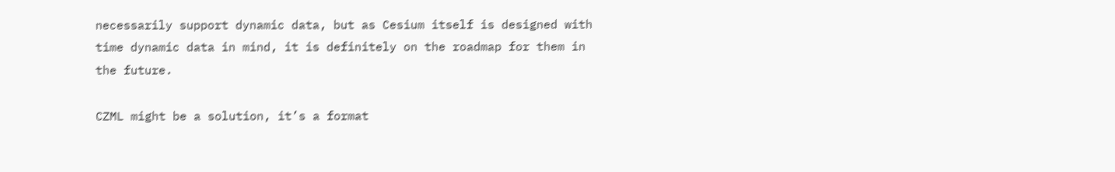necessarily support dynamic data, but as Cesium itself is designed with time dynamic data in mind, it is definitely on the roadmap for them in the future.

CZML might be a solution, it’s a format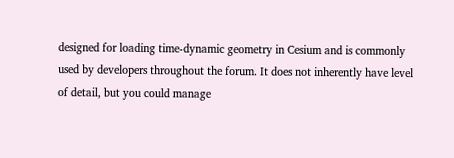designed for loading time-dynamic geometry in Cesium and is commonly used by developers throughout the forum. It does not inherently have level of detail, but you could manage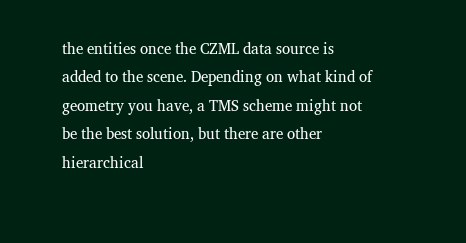the entities once the CZML data source is added to the scene. Depending on what kind of geometry you have, a TMS scheme might not be the best solution, but there are other hierarchical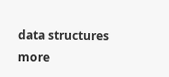data structures more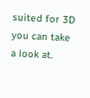suited for 3D you can take a look at.